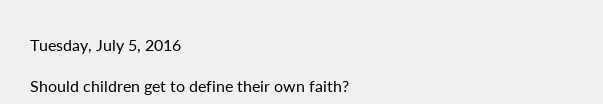Tuesday, July 5, 2016

Should children get to define their own faith?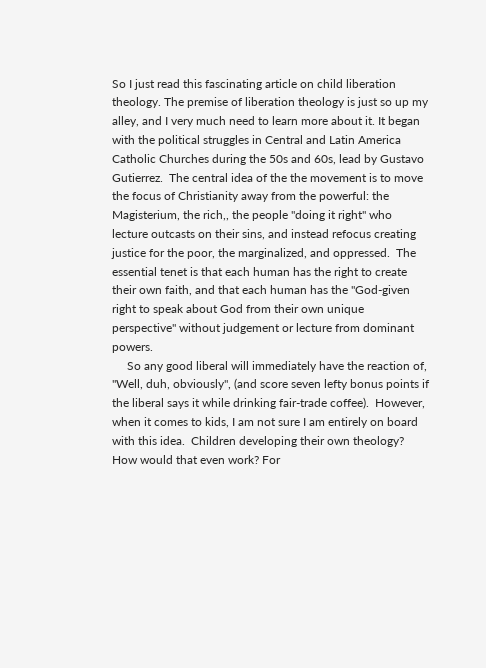So I just read this fascinating article on child liberation theology. The premise of liberation theology is just so up my alley, and I very much need to learn more about it. It began with the political struggles in Central and Latin America Catholic Churches during the 50s and 60s, lead by Gustavo Gutierrez.  The central idea of the the movement is to move the focus of Christianity away from the powerful: the Magisterium, the rich,, the people "doing it right" who lecture outcasts on their sins, and instead refocus creating justice for the poor, the marginalized, and oppressed.  The essential tenet is that each human has the right to create their own faith, and that each human has the "God-given right to speak about God from their own unique perspective" without judgement or lecture from dominant powers.
     So any good liberal will immediately have the reaction of, "Well, duh, obviously", (and score seven lefty bonus points if the liberal says it while drinking fair-trade coffee).  However, when it comes to kids, I am not sure I am entirely on board with this idea.  Children developing their own theology?  How would that even work? For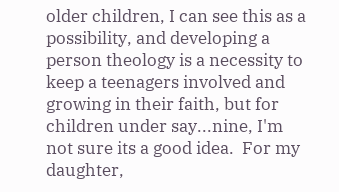older children, I can see this as a possibility, and developing a person theology is a necessity to keep a teenagers involved and growing in their faith, but for children under say...nine, I'm not sure its a good idea.  For my daughter,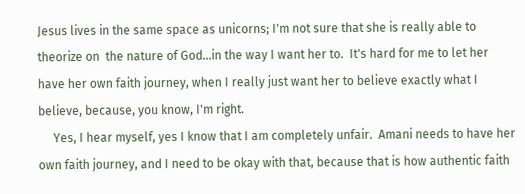Jesus lives in the same space as unicorns; I'm not sure that she is really able to theorize on  the nature of God...in the way I want her to.  It's hard for me to let her have her own faith journey, when I really just want her to believe exactly what I believe, because, you know, I'm right.
     Yes, I hear myself, yes I know that I am completely unfair.  Amani needs to have her own faith journey, and I need to be okay with that, because that is how authentic faith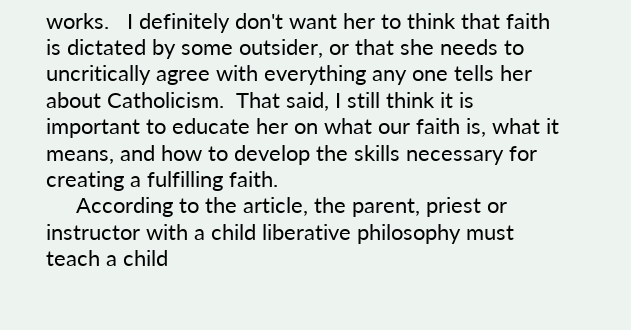works.   I definitely don't want her to think that faith is dictated by some outsider, or that she needs to uncritically agree with everything any one tells her about Catholicism.  That said, I still think it is important to educate her on what our faith is, what it means, and how to develop the skills necessary for creating a fulfilling faith.
     According to the article, the parent, priest or instructor with a child liberative philosophy must teach a child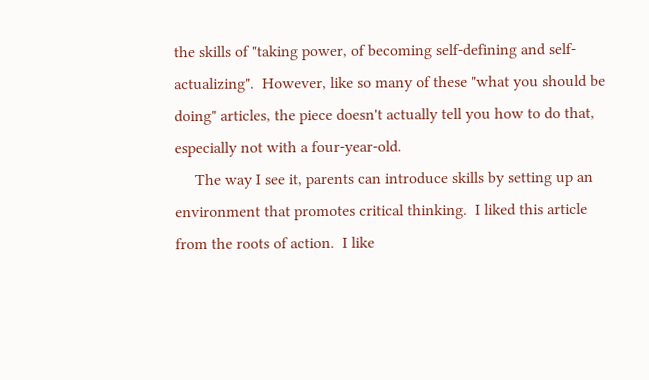the skills of "taking power, of becoming self-defining and self-actualizing".  However, like so many of these "what you should be doing" articles, the piece doesn't actually tell you how to do that, especially not with a four-year-old.
     The way I see it, parents can introduce skills by setting up an environment that promotes critical thinking.  I liked this article from the roots of action.  I like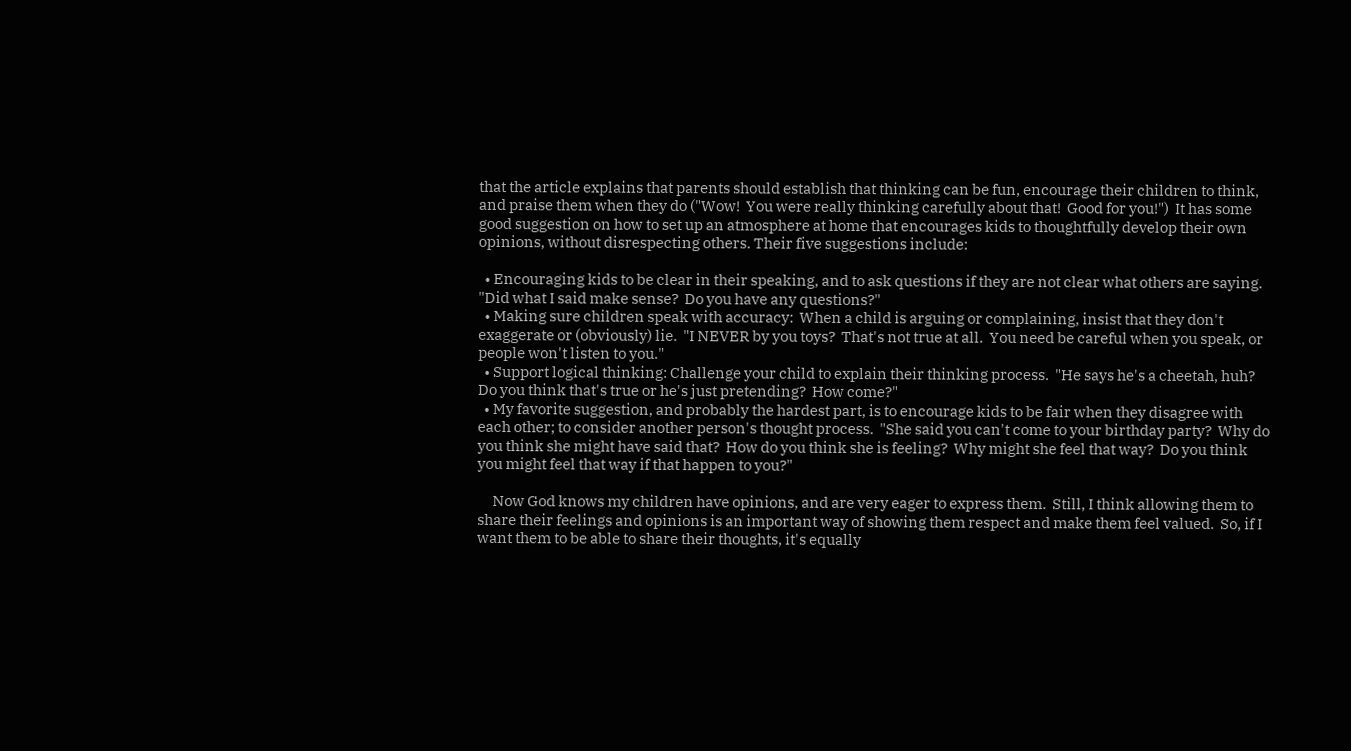that the article explains that parents should establish that thinking can be fun, encourage their children to think, and praise them when they do ("Wow!  You were really thinking carefully about that!  Good for you!")  It has some good suggestion on how to set up an atmosphere at home that encourages kids to thoughtfully develop their own opinions, without disrespecting others. Their five suggestions include:

  • Encouraging kids to be clear in their speaking, and to ask questions if they are not clear what others are saying.  "Did what I said make sense?  Do you have any questions?"
  • Making sure children speak with accuracy:  When a child is arguing or complaining, insist that they don't exaggerate or (obviously) lie.  "I NEVER by you toys?  That's not true at all.  You need be careful when you speak, or people won't listen to you."
  • Support logical thinking: Challenge your child to explain their thinking process.  "He says he's a cheetah, huh?  Do you think that's true or he's just pretending?  How come?"
  • My favorite suggestion, and probably the hardest part, is to encourage kids to be fair when they disagree with each other; to consider another person's thought process.  "She said you can't come to your birthday party?  Why do you think she might have said that?  How do you think she is feeling?  Why might she feel that way?  Do you think you might feel that way if that happen to you?"

     Now God knows my children have opinions, and are very eager to express them.  Still, I think allowing them to share their feelings and opinions is an important way of showing them respect and make them feel valued.  So, if I want them to be able to share their thoughts, it's equally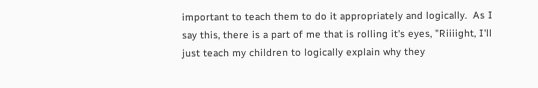important to teach them to do it appropriately and logically.  As I say this, there is a part of me that is rolling it's eyes, "Riiiight, I'll just teach my children to logically explain why they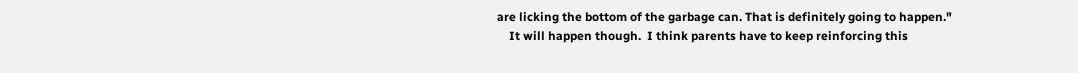are licking the bottom of the garbage can. That is definitely going to happen."
    It will happen though.  I think parents have to keep reinforcing this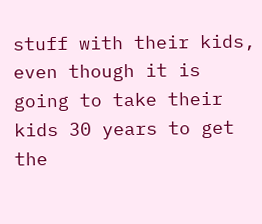stuff with their kids, even though it is going to take their kids 30 years to get the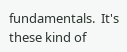fundamentals.  It's these kind of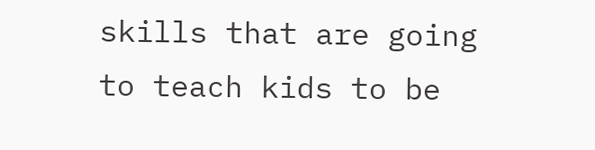skills that are going to teach kids to be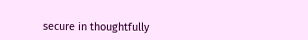secure in thoughtfully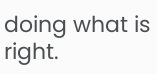doing what is right.